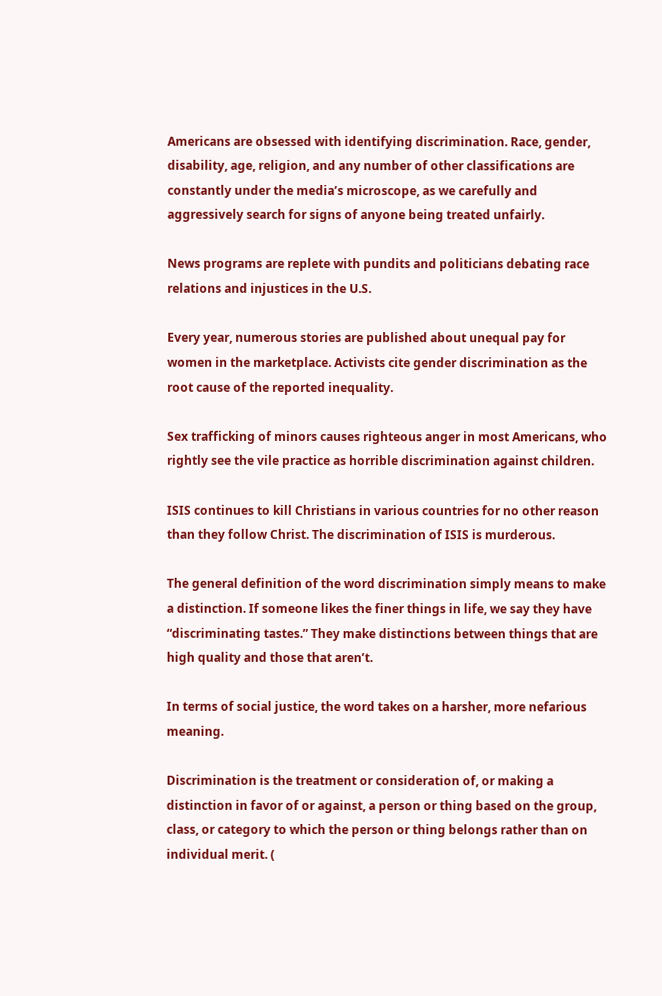Americans are obsessed with identifying discrimination. Race, gender, disability, age, religion, and any number of other classifications are constantly under the media’s microscope, as we carefully and aggressively search for signs of anyone being treated unfairly.

News programs are replete with pundits and politicians debating race relations and injustices in the U.S.

Every year, numerous stories are published about unequal pay for women in the marketplace. Activists cite gender discrimination as the root cause of the reported inequality.

Sex trafficking of minors causes righteous anger in most Americans, who rightly see the vile practice as horrible discrimination against children.

ISIS continues to kill Christians in various countries for no other reason than they follow Christ. The discrimination of ISIS is murderous.

The general definition of the word discrimination simply means to make a distinction. If someone likes the finer things in life, we say they have “discriminating tastes.” They make distinctions between things that are high quality and those that aren’t.

In terms of social justice, the word takes on a harsher, more nefarious meaning.

Discrimination is the treatment or consideration of, or making a distinction in favor of or against, a person or thing based on the group, class, or category to which the person or thing belongs rather than on individual merit. (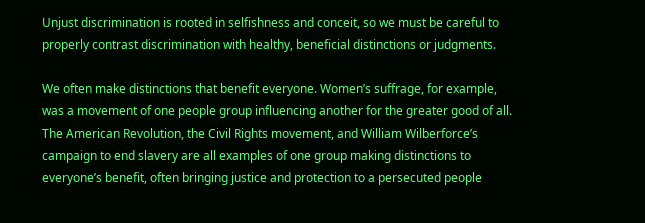Unjust discrimination is rooted in selfishness and conceit, so we must be careful to properly contrast discrimination with healthy, beneficial distinctions or judgments.

We often make distinctions that benefit everyone. Women’s suffrage, for example, was a movement of one people group influencing another for the greater good of all. The American Revolution, the Civil Rights movement, and William Wilberforce’s campaign to end slavery are all examples of one group making distinctions to everyone’s benefit, often bringing justice and protection to a persecuted people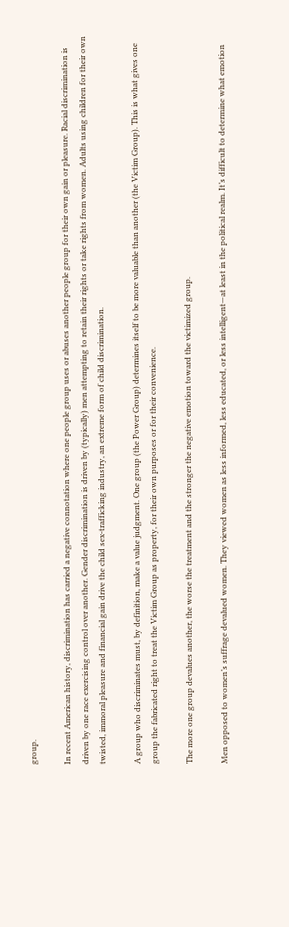group.

In recent American history, discrimination has carried a negative connotation where one people group uses or abuses another people group for their own gain or pleasure. Racial discrimination is driven by one race exercising control over another. Gender discrimination is driven by (typically) men attempting to retain their rights or take rights from women. Adults using children for their own twisted, immoral pleasure and financial gain drive the child sex-trafficking industry, an extreme form of child discrimination.

A group who discriminates must, by definition, make a value judgment. One group (the Power Group) determines itself to be more valuable than another (the Victim Group). This is what gives one group the fabricated right to treat the Victim Group as property, for their own purposes or for their convenience.

The more one group devalues another, the worse the treatment and the stronger the negative emotion toward the victimized group.

Men opposed to women’s suffrage devalued women. They viewed women as less informed, less educated, or less intelligent—at least in the political realm. It’s difficult to determine what emotion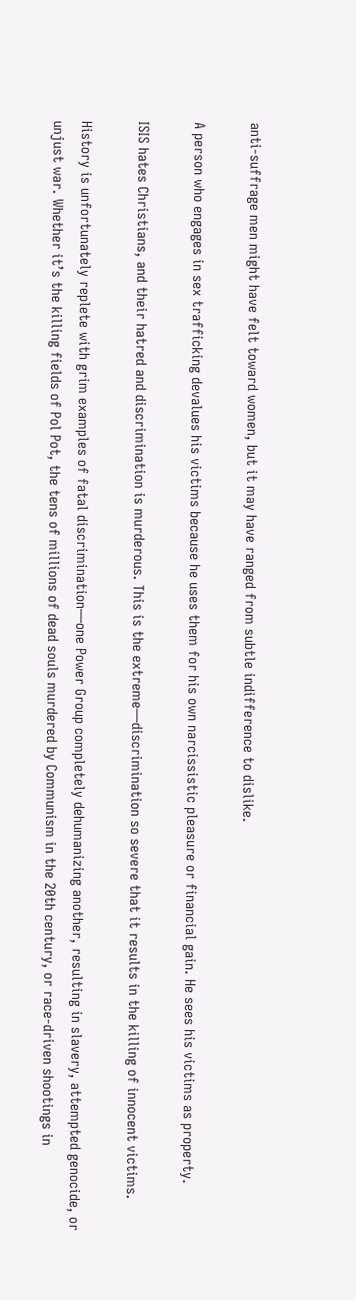anti-suffrage men might have felt toward women, but it may have ranged from subtle indifference to dislike.

A person who engages in sex trafficking devalues his victims because he uses them for his own narcissistic pleasure or financial gain. He sees his victims as property.

ISIS hates Christians, and their hatred and discrimination is murderous. This is the extreme—discrimination so severe that it results in the killing of innocent victims.

History is unfortunately replete with grim examples of fatal discrimination—one Power Group completely dehumanizing another, resulting in slavery, attempted genocide, or unjust war. Whether it’s the killing fields of Pol Pot, the tens of millions of dead souls murdered by Communism in the 20th century, or race-driven shootings in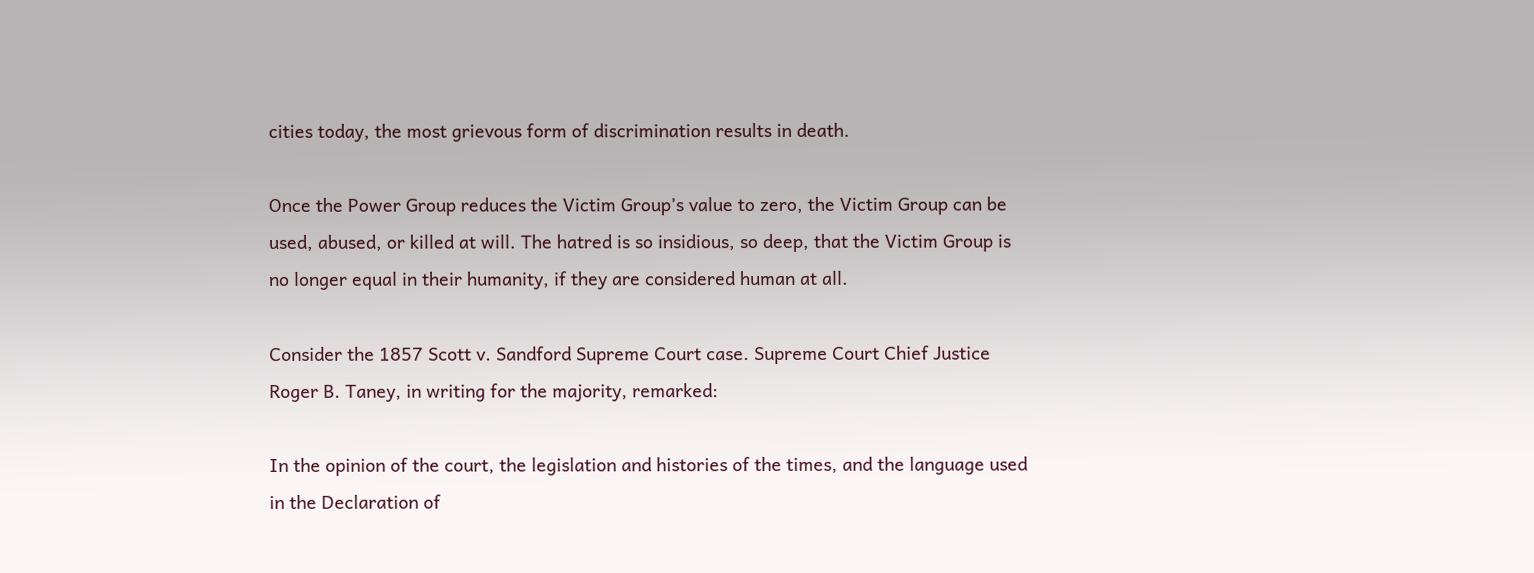cities today, the most grievous form of discrimination results in death.

Once the Power Group reduces the Victim Group’s value to zero, the Victim Group can be used, abused, or killed at will. The hatred is so insidious, so deep, that the Victim Group is no longer equal in their humanity, if they are considered human at all.

Consider the 1857 Scott v. Sandford Supreme Court case. Supreme Court Chief Justice Roger B. Taney, in writing for the majority, remarked:

In the opinion of the court, the legislation and histories of the times, and the language used in the Declaration of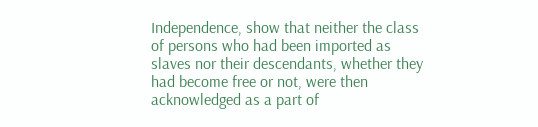Independence, show that neither the class of persons who had been imported as slaves nor their descendants, whether they had become free or not, were then acknowledged as a part of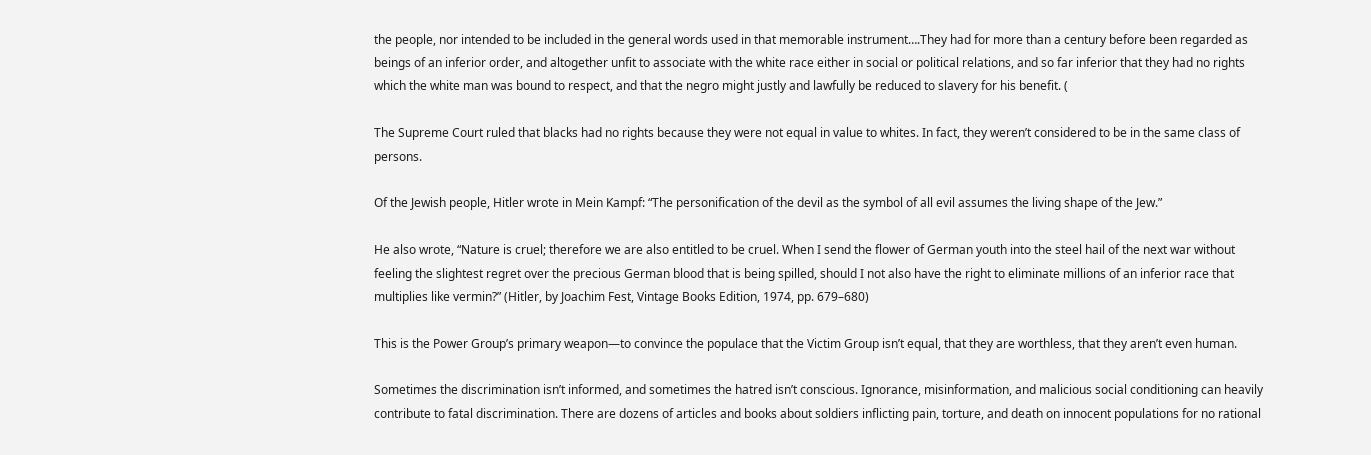the people, nor intended to be included in the general words used in that memorable instrument….They had for more than a century before been regarded as beings of an inferior order, and altogether unfit to associate with the white race either in social or political relations, and so far inferior that they had no rights which the white man was bound to respect, and that the negro might justly and lawfully be reduced to slavery for his benefit. (

The Supreme Court ruled that blacks had no rights because they were not equal in value to whites. In fact, they weren’t considered to be in the same class of persons.

Of the Jewish people, Hitler wrote in Mein Kampf: “The personification of the devil as the symbol of all evil assumes the living shape of the Jew.”

He also wrote, “Nature is cruel; therefore we are also entitled to be cruel. When I send the flower of German youth into the steel hail of the next war without feeling the slightest regret over the precious German blood that is being spilled, should I not also have the right to eliminate millions of an inferior race that multiplies like vermin?” (Hitler, by Joachim Fest, Vintage Books Edition, 1974, pp. 679–680)

This is the Power Group’s primary weapon—to convince the populace that the Victim Group isn’t equal, that they are worthless, that they aren’t even human.

Sometimes the discrimination isn’t informed, and sometimes the hatred isn’t conscious. Ignorance, misinformation, and malicious social conditioning can heavily contribute to fatal discrimination. There are dozens of articles and books about soldiers inflicting pain, torture, and death on innocent populations for no rational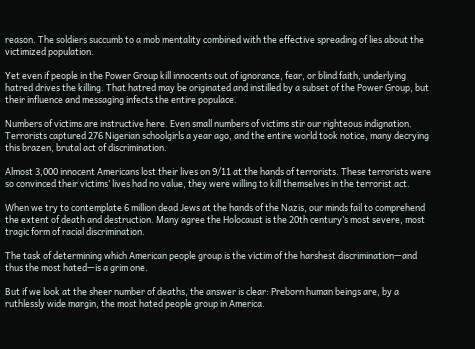reason. The soldiers succumb to a mob mentality combined with the effective spreading of lies about the victimized population.

Yet even if people in the Power Group kill innocents out of ignorance, fear, or blind faith, underlying hatred drives the killing. That hatred may be originated and instilled by a subset of the Power Group, but their influence and messaging infects the entire populace.

Numbers of victims are instructive here. Even small numbers of victims stir our righteous indignation. Terrorists captured 276 Nigerian schoolgirls a year ago, and the entire world took notice, many decrying this brazen, brutal act of discrimination.

Almost 3,000 innocent Americans lost their lives on 9/11 at the hands of terrorists. These terrorists were so convinced their victims’ lives had no value, they were willing to kill themselves in the terrorist act.

When we try to contemplate 6 million dead Jews at the hands of the Nazis, our minds fail to comprehend the extent of death and destruction. Many agree the Holocaust is the 20th century’s most severe, most tragic form of racial discrimination.

The task of determining which American people group is the victim of the harshest discrimination—and thus the most hated—is a grim one.

But if we look at the sheer number of deaths, the answer is clear: Preborn human beings are, by a ruthlessly wide margin, the most hated people group in America.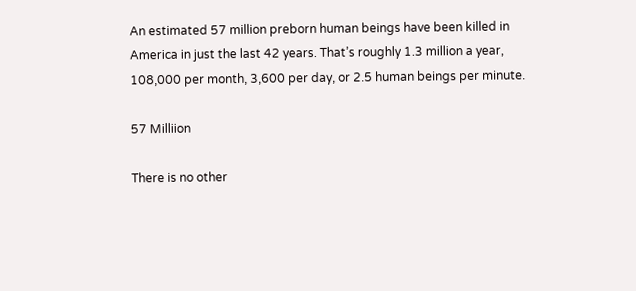An estimated 57 million preborn human beings have been killed in America in just the last 42 years. That’s roughly 1.3 million a year, 108,000 per month, 3,600 per day, or 2.5 human beings per minute.

57 Milliion

There is no other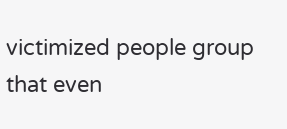victimized people group that even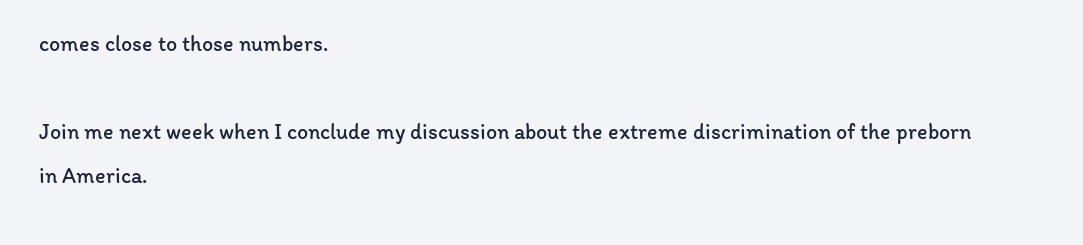comes close to those numbers.

Join me next week when I conclude my discussion about the extreme discrimination of the preborn in America.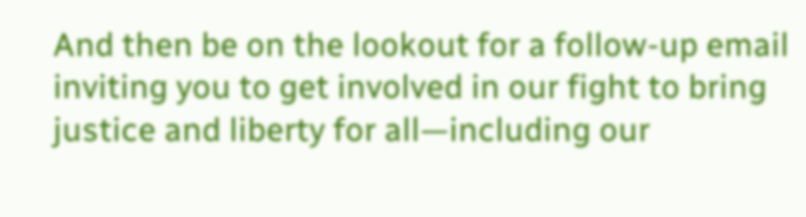And then be on the lookout for a follow-up email inviting you to get involved in our fight to bring justice and liberty for all—including our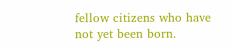fellow citizens who have not yet been born.